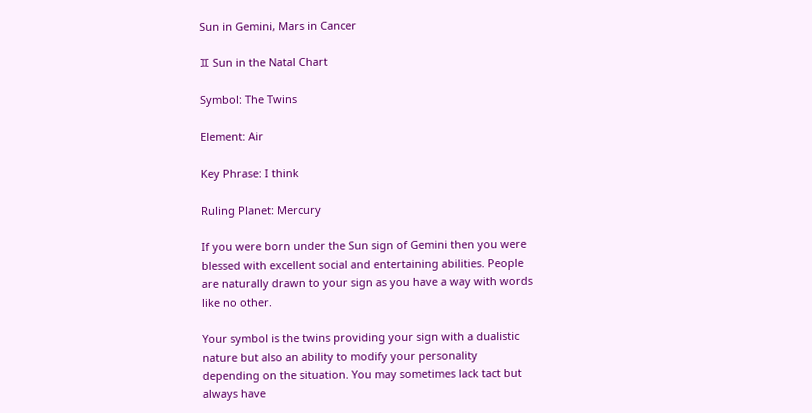Sun in Gemini, Mars in Cancer

♊ Sun in the Natal Chart

Symbol: The Twins

Element: Air

Key Phrase: I think

Ruling Planet: Mercury

If you were born under the Sun sign of Gemini then you were blessed with excellent social and entertaining abilities. People are naturally drawn to your sign as you have a way with words like no other.

Your symbol is the twins providing your sign with a dualistic nature but also an ability to modify your personality depending on the situation. You may sometimes lack tact but always have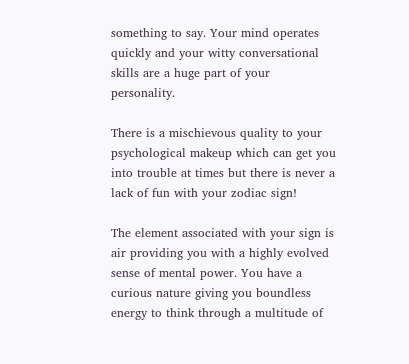something to say. Your mind operates quickly and your witty conversational skills are a huge part of your personality.

There is a mischievous quality to your psychological makeup which can get you into trouble at times but there is never a lack of fun with your zodiac sign!

The element associated with your sign is air providing you with a highly evolved sense of mental power. You have a curious nature giving you boundless energy to think through a multitude of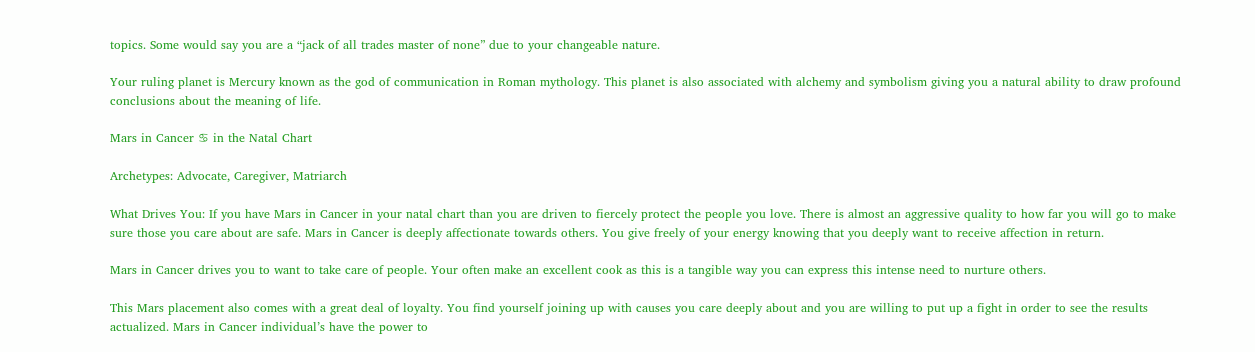topics. Some would say you are a “jack of all trades master of none” due to your changeable nature.

Your ruling planet is Mercury known as the god of communication in Roman mythology. This planet is also associated with alchemy and symbolism giving you a natural ability to draw profound conclusions about the meaning of life.

Mars in Cancer ♋ in the Natal Chart

Archetypes: Advocate, Caregiver, Matriarch

What Drives You: If you have Mars in Cancer in your natal chart than you are driven to fiercely protect the people you love. There is almost an aggressive quality to how far you will go to make sure those you care about are safe. Mars in Cancer is deeply affectionate towards others. You give freely of your energy knowing that you deeply want to receive affection in return.

Mars in Cancer drives you to want to take care of people. Your often make an excellent cook as this is a tangible way you can express this intense need to nurture others.

This Mars placement also comes with a great deal of loyalty. You find yourself joining up with causes you care deeply about and you are willing to put up a fight in order to see the results actualized. Mars in Cancer individual’s have the power to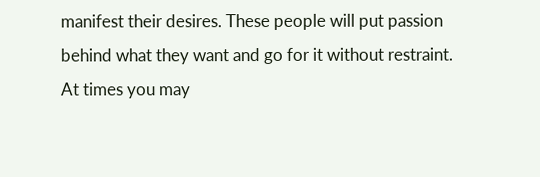manifest their desires. These people will put passion behind what they want and go for it without restraint. At times you may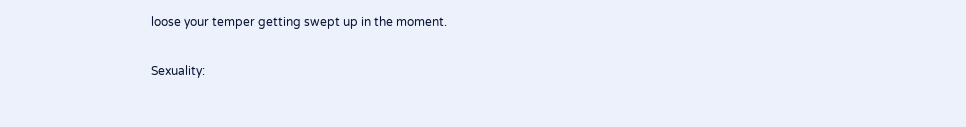loose your temper getting swept up in the moment.

Sexuality: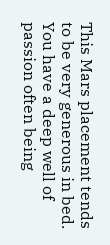This Mars placement tends to be very generous in bed. You have a deep well of passion often being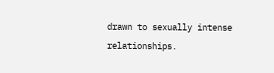drawn to sexually intense relationships.